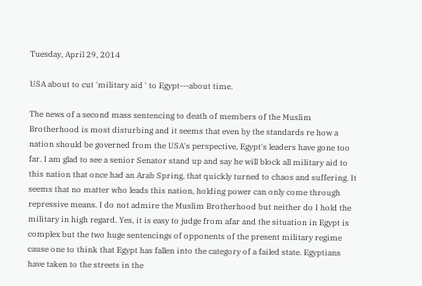Tuesday, April 29, 2014

USA about to cut 'military aid ' to Egypt---about time.

The news of a second mass sentencing to death of members of the Muslim Brotherhood is most disturbing and it seems that even by the standards re how a nation should be governed from the USA's perspective, Egypt's leaders have gone too far. I am glad to see a senior Senator stand up and say he will block all military aid to this nation that once had an Arab Spring, that quickly turned to chaos and suffering. It seems that no matter who leads this nation, holding power can only come through repressive means. I do not admire the Muslim Brotherhood but neither do I hold the military in high regard. Yes, it is easy to judge from afar and the situation in Egypt is complex but the two huge sentencings of opponents of the present military regime cause one to think that Egypt has fallen into the category of a failed state. Egyptians have taken to the streets in the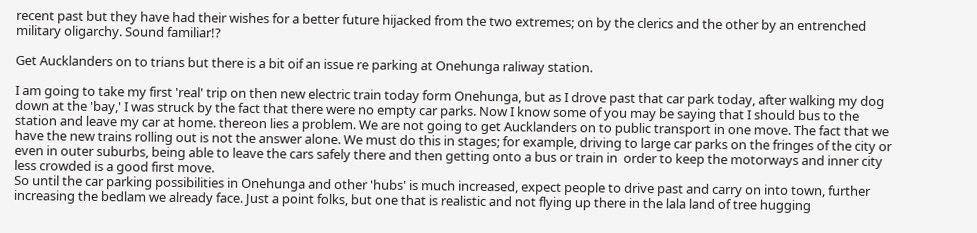recent past but they have had their wishes for a better future hijacked from the two extremes; on by the clerics and the other by an entrenched military oligarchy. Sound familiar!?

Get Aucklanders on to trians but there is a bit oif an issue re parking at Onehunga raliway station.

I am going to take my first 'real' trip on then new electric train today form Onehunga, but as I drove past that car park today, after walking my dog down at the 'bay,' I was struck by the fact that there were no empty car parks. Now I know some of you may be saying that I should bus to the station and leave my car at home. thereon lies a problem. We are not going to get Aucklanders on to public transport in one move. The fact that we have the new trains rolling out is not the answer alone. We must do this in stages; for example, driving to large car parks on the fringes of the city or even in outer suburbs, being able to leave the cars safely there and then getting onto a bus or train in  order to keep the motorways and inner city less crowded is a good first move.
So until the car parking possibilities in Onehunga and other 'hubs' is much increased, expect people to drive past and carry on into town, further increasing the bedlam we already face. Just a point folks, but one that is realistic and not flying up there in the lala land of tree hugging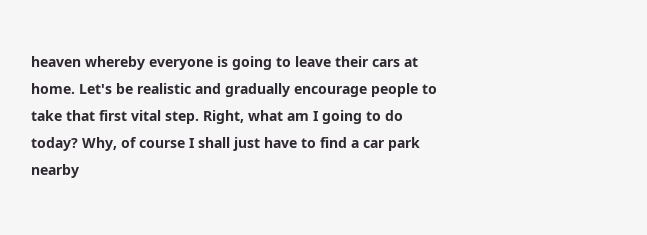heaven whereby everyone is going to leave their cars at home. Let's be realistic and gradually encourage people to take that first vital step. Right, what am I going to do today? Why, of course I shall just have to find a car park nearby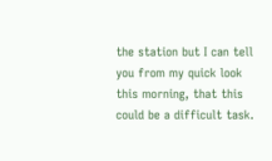the station but I can tell you from my quick look this morning, that this could be a difficult task.